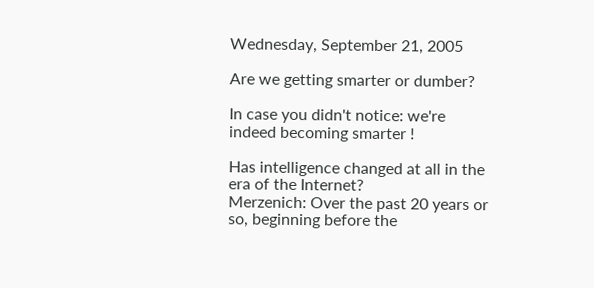Wednesday, September 21, 2005

Are we getting smarter or dumber?

In case you didn't notice: we're indeed becoming smarter !

Has intelligence changed at all in the era of the Internet?
Merzenich: Over the past 20 years or so, beginning before the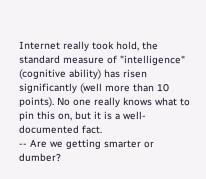Internet really took hold, the standard measure of "intelligence" (cognitive ability) has risen significantly (well more than 10 points). No one really knows what to pin this on, but it is a well-documented fact.
-- Are we getting smarter or dumber?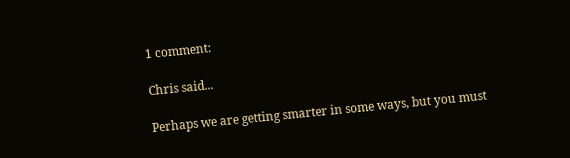1 comment:

Chris said...

Perhaps we are getting smarter in some ways, but you must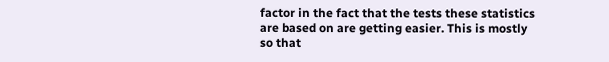factor in the fact that the tests these statistics are based on are getting easier. This is mostly so that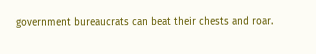government bureaucrats can beat their chests and roar.